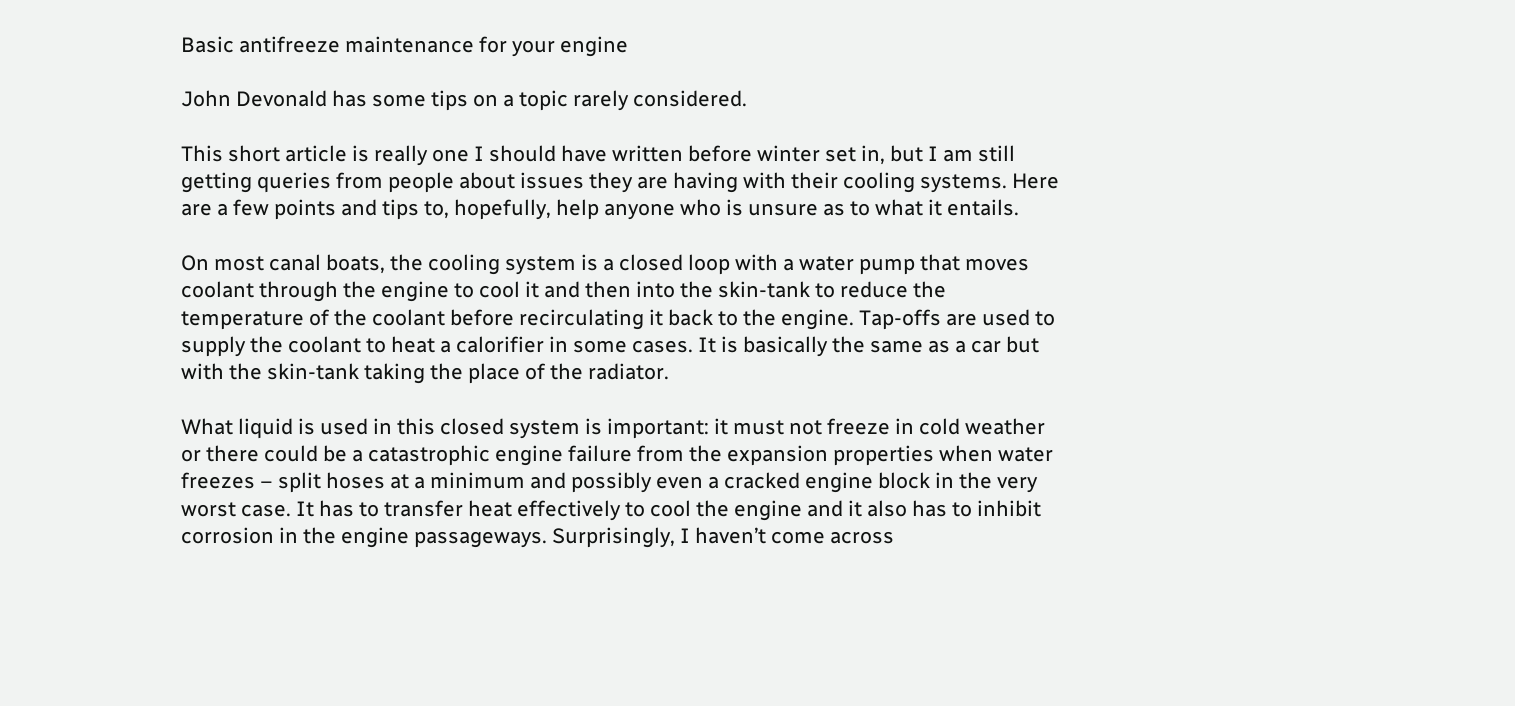Basic antifreeze maintenance for your engine

John Devonald has some tips on a topic rarely considered.

This short article is really one I should have written before winter set in, but I am still getting queries from people about issues they are having with their cooling systems. Here are a few points and tips to, hopefully, help anyone who is unsure as to what it entails.

On most canal boats, the cooling system is a closed loop with a water pump that moves coolant through the engine to cool it and then into the skin-tank to reduce the temperature of the coolant before recirculating it back to the engine. Tap-offs are used to supply the coolant to heat a calorifier in some cases. It is basically the same as a car but with the skin-tank taking the place of the radiator.

What liquid is used in this closed system is important: it must not freeze in cold weather or there could be a catastrophic engine failure from the expansion properties when water freezes – split hoses at a minimum and possibly even a cracked engine block in the very worst case. It has to transfer heat effectively to cool the engine and it also has to inhibit corrosion in the engine passageways. Surprisingly, I haven’t come across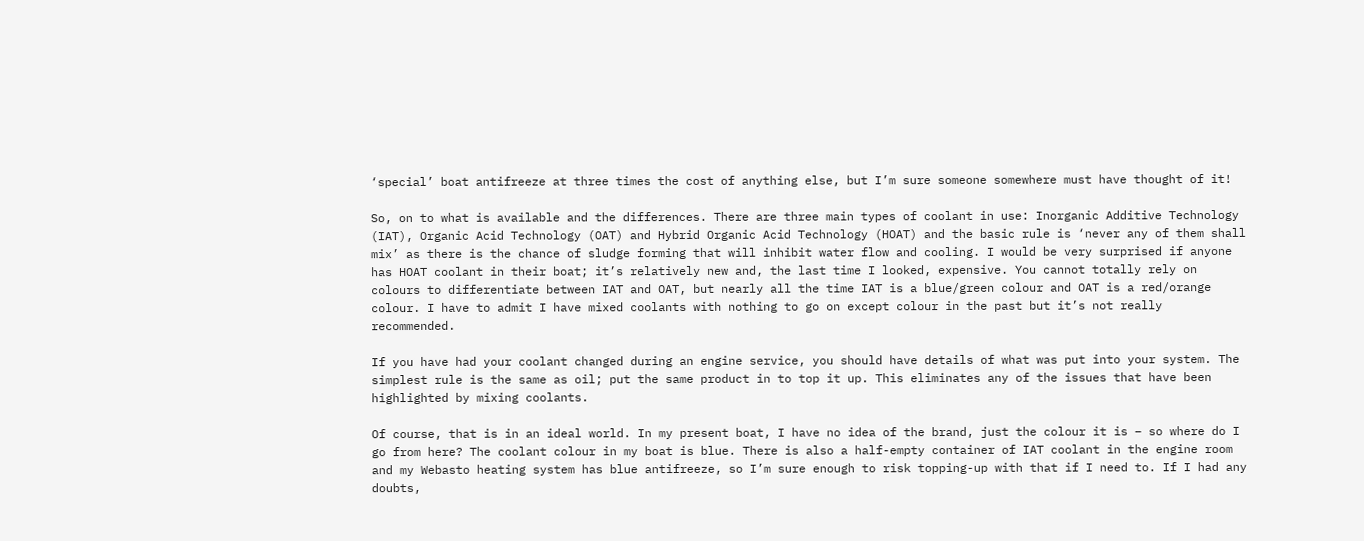‘special’ boat antifreeze at three times the cost of anything else, but I’m sure someone somewhere must have thought of it!

So, on to what is available and the differences. There are three main types of coolant in use: Inorganic Additive Technology (IAT), Organic Acid Technology (OAT) and Hybrid Organic Acid Technology (HOAT) and the basic rule is ‘never any of them shall mix’ as there is the chance of sludge forming that will inhibit water flow and cooling. I would be very surprised if anyone has HOAT coolant in their boat; it’s relatively new and, the last time I looked, expensive. You cannot totally rely on colours to differentiate between IAT and OAT, but nearly all the time IAT is a blue/green colour and OAT is a red/orange colour. I have to admit I have mixed coolants with nothing to go on except colour in the past but it’s not really recommended.

If you have had your coolant changed during an engine service, you should have details of what was put into your system. The simplest rule is the same as oil; put the same product in to top it up. This eliminates any of the issues that have been highlighted by mixing coolants.

Of course, that is in an ideal world. In my present boat, I have no idea of the brand, just the colour it is – so where do I go from here? The coolant colour in my boat is blue. There is also a half-empty container of IAT coolant in the engine room and my Webasto heating system has blue antifreeze, so I’m sure enough to risk topping-up with that if I need to. If I had any doubts,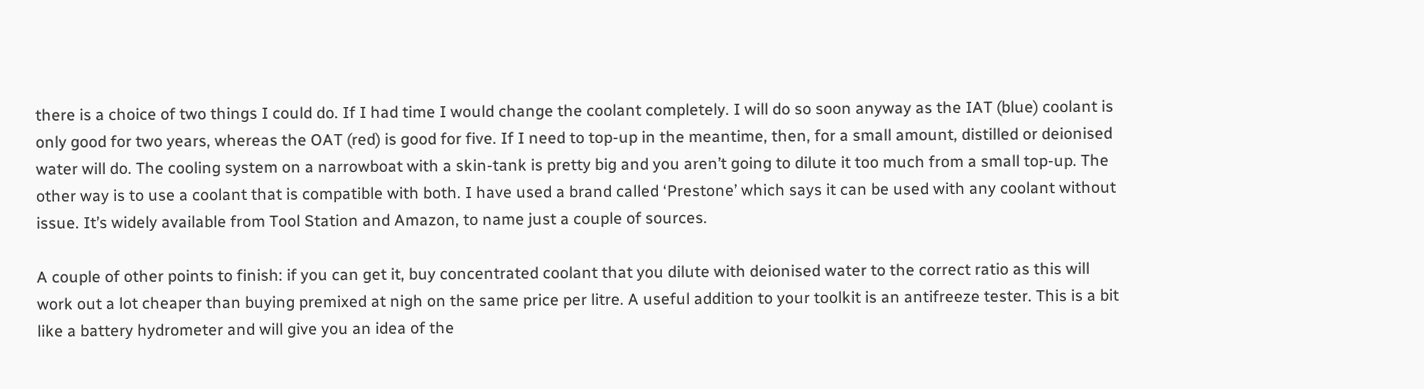there is a choice of two things I could do. If I had time I would change the coolant completely. I will do so soon anyway as the IAT (blue) coolant is only good for two years, whereas the OAT (red) is good for five. If I need to top-up in the meantime, then, for a small amount, distilled or deionised water will do. The cooling system on a narrowboat with a skin-tank is pretty big and you aren’t going to dilute it too much from a small top-up. The other way is to use a coolant that is compatible with both. I have used a brand called ‘Prestone’ which says it can be used with any coolant without issue. It’s widely available from Tool Station and Amazon, to name just a couple of sources.

A couple of other points to finish: if you can get it, buy concentrated coolant that you dilute with deionised water to the correct ratio as this will work out a lot cheaper than buying premixed at nigh on the same price per litre. A useful addition to your toolkit is an antifreeze tester. This is a bit like a battery hydrometer and will give you an idea of the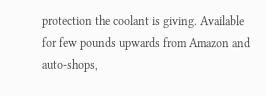protection the coolant is giving. Available for few pounds upwards from Amazon and auto-shops,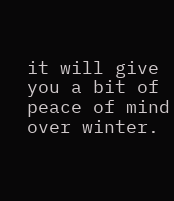it will give you a bit of peace of mind over winter.